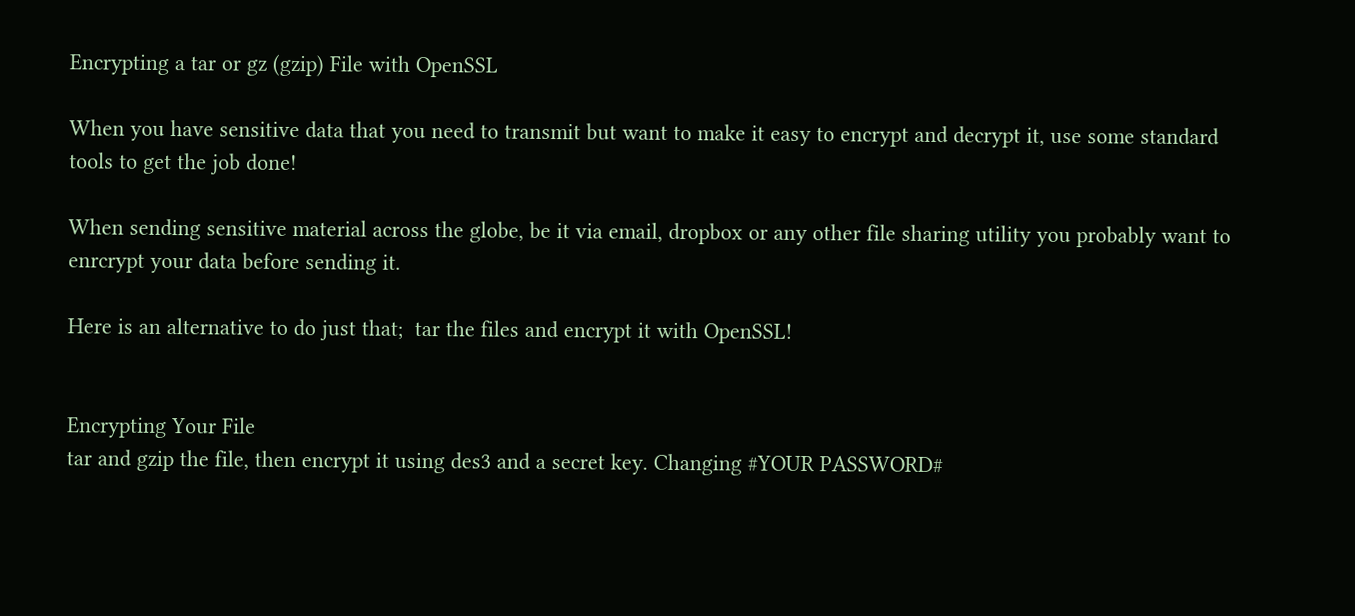Encrypting a tar or gz (gzip) File with OpenSSL

When you have sensitive data that you need to transmit but want to make it easy to encrypt and decrypt it, use some standard tools to get the job done!

When sending sensitive material across the globe, be it via email, dropbox or any other file sharing utility you probably want to enrcrypt your data before sending it.

Here is an alternative to do just that;  tar the files and encrypt it with OpenSSL!


Encrypting Your File
tar and gzip the file, then encrypt it using des3 and a secret key. Changing #YOUR PASSWORD#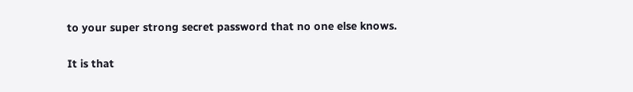to your super strong secret password that no one else knows.

It is that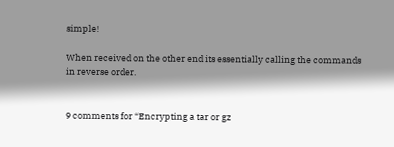simple!

When received on the other end its essentially calling the commands in reverse order.


9 comments for “Encrypting a tar or gz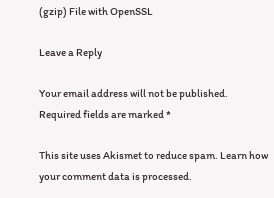(gzip) File with OpenSSL

Leave a Reply

Your email address will not be published. Required fields are marked *

This site uses Akismet to reduce spam. Learn how your comment data is processed.